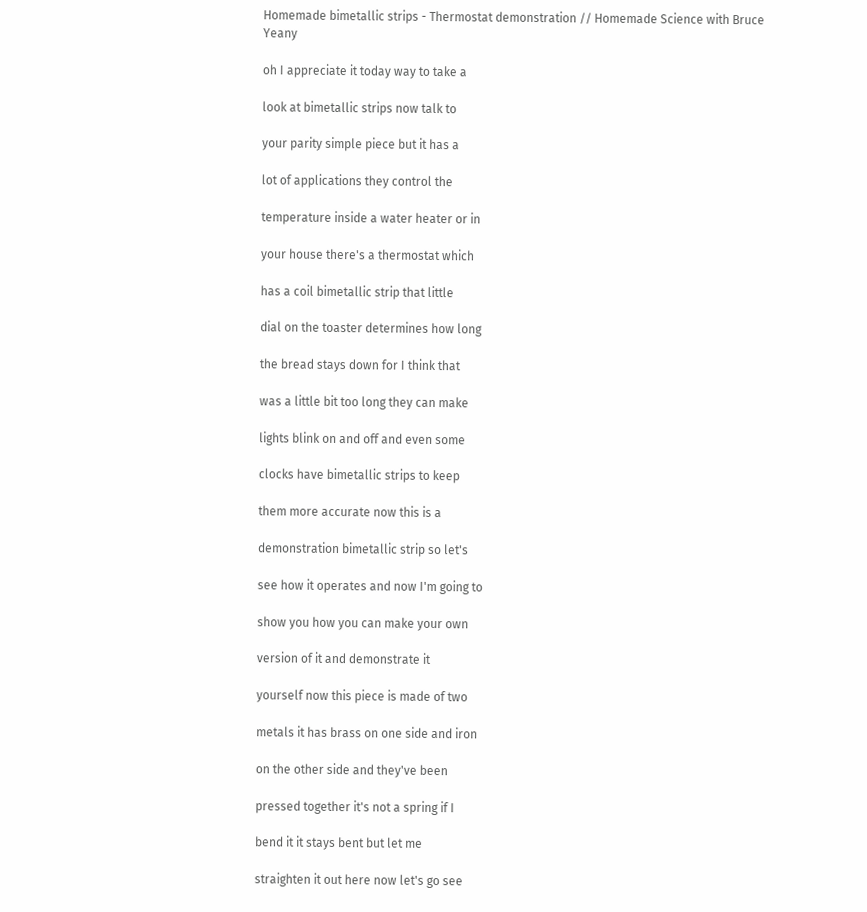Homemade bimetallic strips - Thermostat demonstration // Homemade Science with Bruce Yeany

oh I appreciate it today way to take a

look at bimetallic strips now talk to

your parity simple piece but it has a

lot of applications they control the

temperature inside a water heater or in

your house there's a thermostat which

has a coil bimetallic strip that little

dial on the toaster determines how long

the bread stays down for I think that

was a little bit too long they can make

lights blink on and off and even some

clocks have bimetallic strips to keep

them more accurate now this is a

demonstration bimetallic strip so let's

see how it operates and now I'm going to

show you how you can make your own

version of it and demonstrate it

yourself now this piece is made of two

metals it has brass on one side and iron

on the other side and they've been

pressed together it's not a spring if I

bend it it stays bent but let me

straighten it out here now let's go see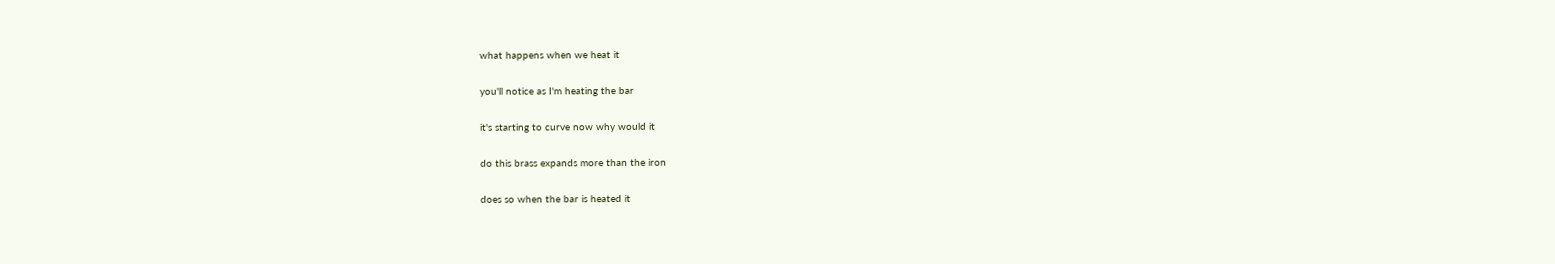what happens when we heat it

you'll notice as I'm heating the bar

it's starting to curve now why would it

do this brass expands more than the iron

does so when the bar is heated it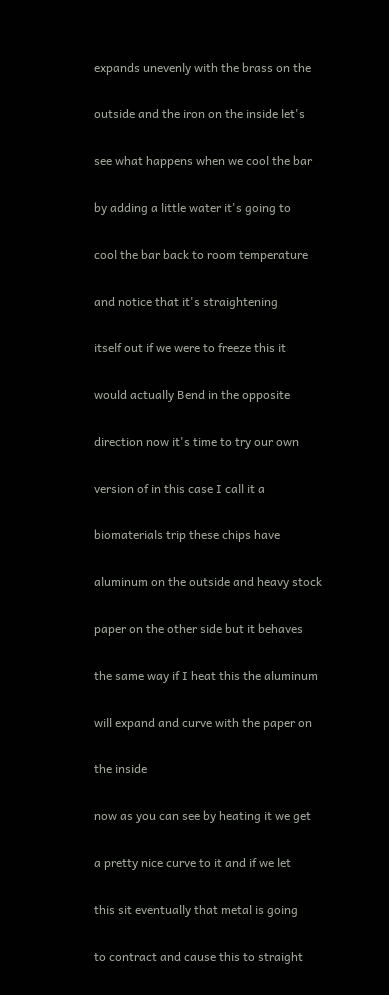expands unevenly with the brass on the

outside and the iron on the inside let's

see what happens when we cool the bar

by adding a little water it's going to

cool the bar back to room temperature

and notice that it's straightening

itself out if we were to freeze this it

would actually Bend in the opposite

direction now it's time to try our own

version of in this case I call it a

biomaterials trip these chips have

aluminum on the outside and heavy stock

paper on the other side but it behaves

the same way if I heat this the aluminum

will expand and curve with the paper on

the inside

now as you can see by heating it we get

a pretty nice curve to it and if we let

this sit eventually that metal is going

to contract and cause this to straight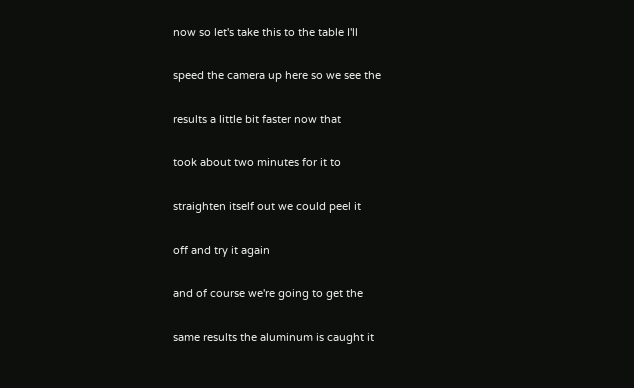now so let's take this to the table I'll

speed the camera up here so we see the

results a little bit faster now that

took about two minutes for it to

straighten itself out we could peel it

off and try it again

and of course we're going to get the

same results the aluminum is caught it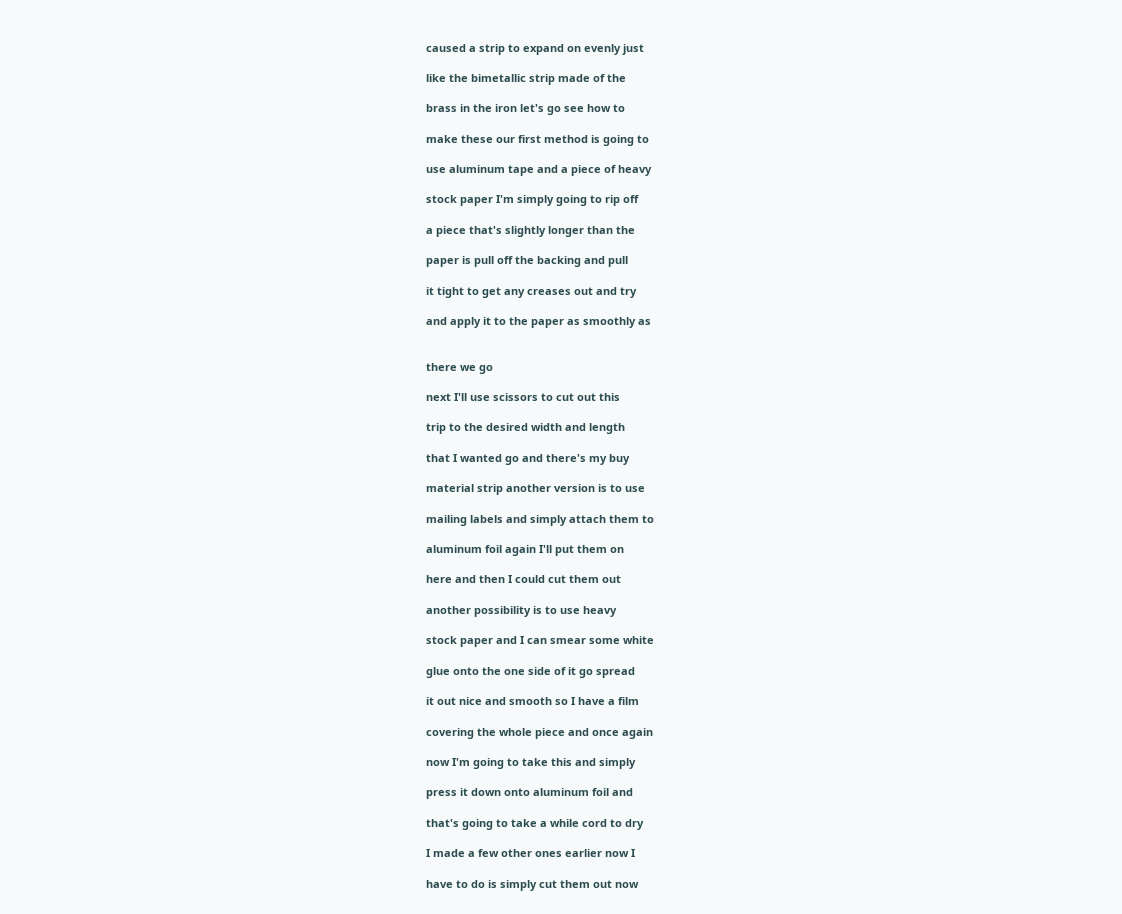caused a strip to expand on evenly just

like the bimetallic strip made of the

brass in the iron let's go see how to

make these our first method is going to

use aluminum tape and a piece of heavy

stock paper I'm simply going to rip off

a piece that's slightly longer than the

paper is pull off the backing and pull

it tight to get any creases out and try

and apply it to the paper as smoothly as


there we go

next I'll use scissors to cut out this

trip to the desired width and length

that I wanted go and there's my buy

material strip another version is to use

mailing labels and simply attach them to

aluminum foil again I'll put them on

here and then I could cut them out

another possibility is to use heavy

stock paper and I can smear some white

glue onto the one side of it go spread

it out nice and smooth so I have a film

covering the whole piece and once again

now I'm going to take this and simply

press it down onto aluminum foil and

that's going to take a while cord to dry

I made a few other ones earlier now I

have to do is simply cut them out now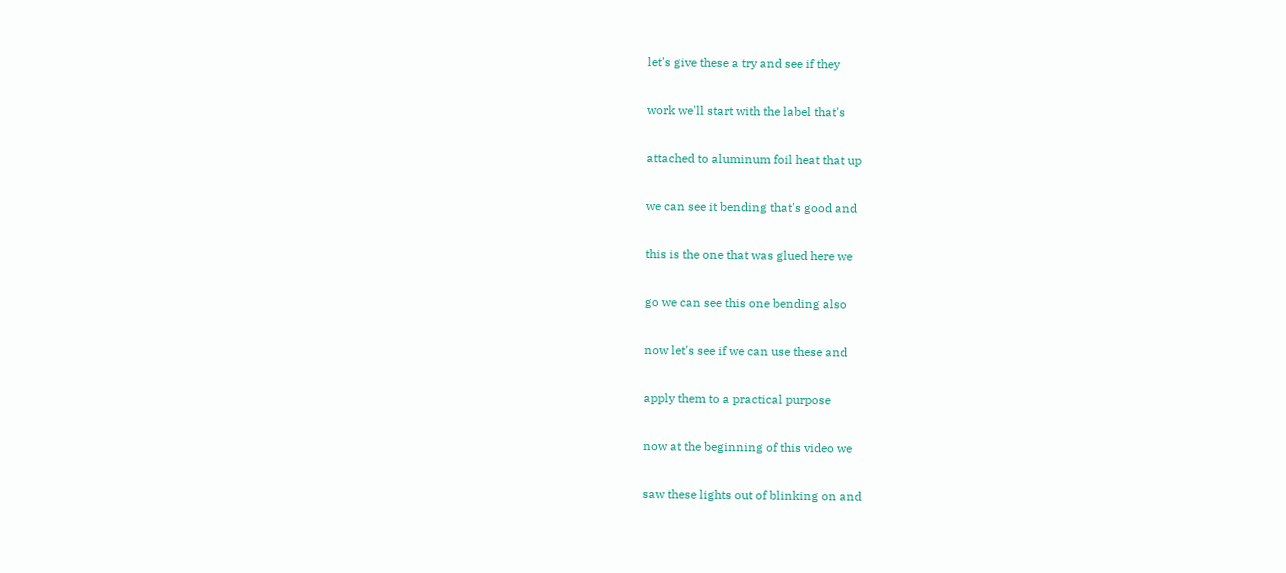let's give these a try and see if they

work we'll start with the label that's

attached to aluminum foil heat that up

we can see it bending that's good and

this is the one that was glued here we

go we can see this one bending also

now let's see if we can use these and

apply them to a practical purpose

now at the beginning of this video we

saw these lights out of blinking on and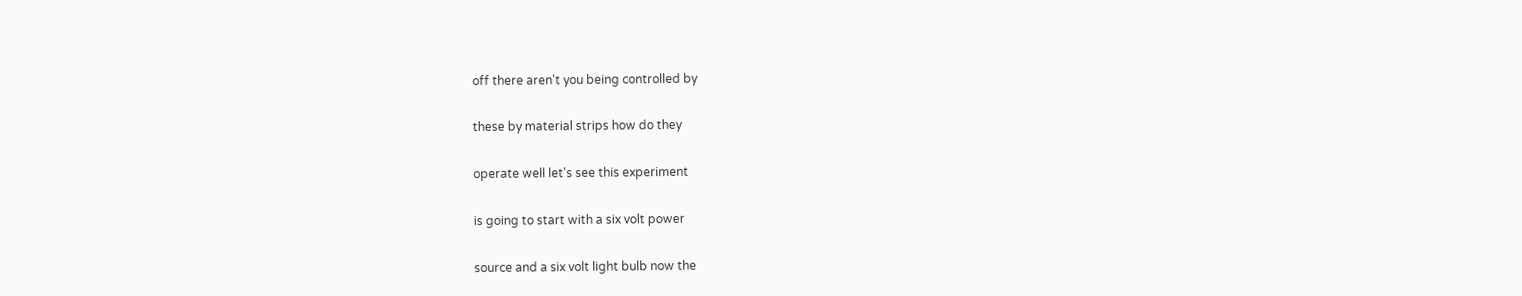off there aren't you being controlled by

these by material strips how do they

operate well let's see this experiment

is going to start with a six volt power

source and a six volt light bulb now the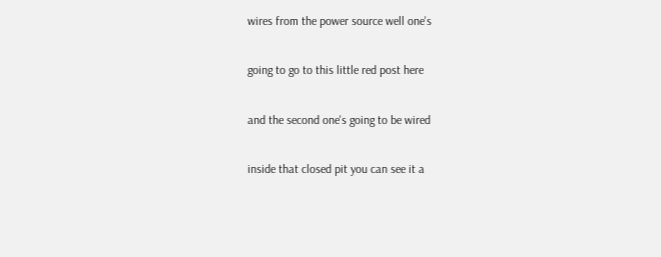wires from the power source well one's

going to go to this little red post here

and the second one's going to be wired

inside that closed pit you can see it a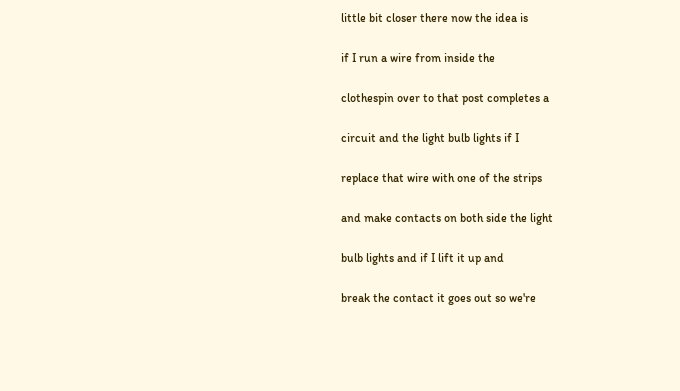little bit closer there now the idea is

if I run a wire from inside the

clothespin over to that post completes a

circuit and the light bulb lights if I

replace that wire with one of the strips

and make contacts on both side the light

bulb lights and if I lift it up and

break the contact it goes out so we're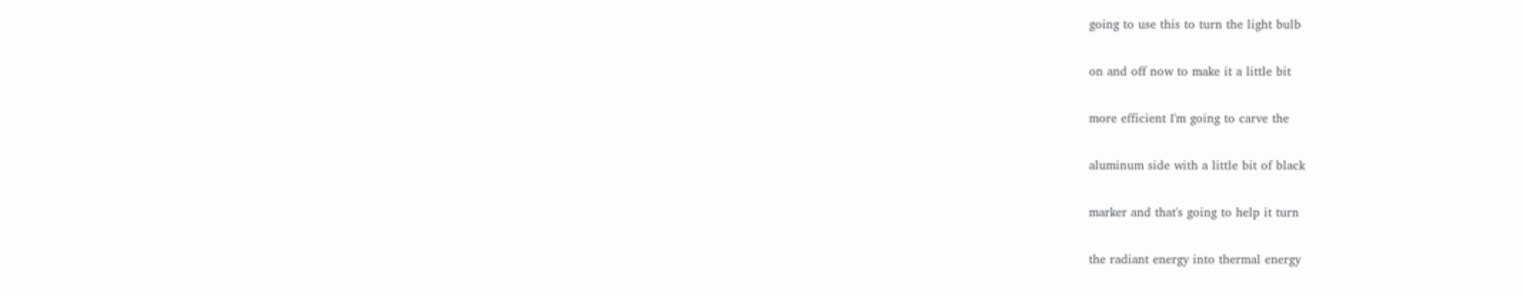going to use this to turn the light bulb

on and off now to make it a little bit

more efficient I'm going to carve the

aluminum side with a little bit of black

marker and that's going to help it turn

the radiant energy into thermal energy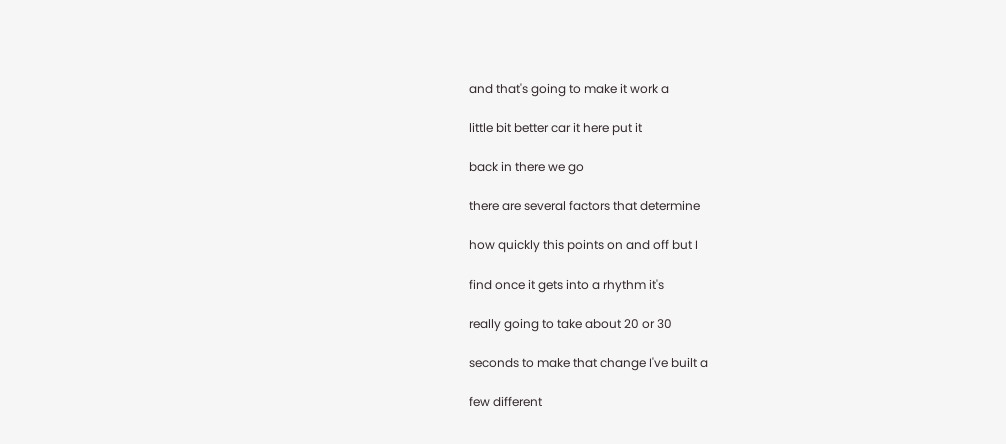and that's going to make it work a

little bit better car it here put it

back in there we go

there are several factors that determine

how quickly this points on and off but I

find once it gets into a rhythm it's

really going to take about 20 or 30

seconds to make that change I've built a

few different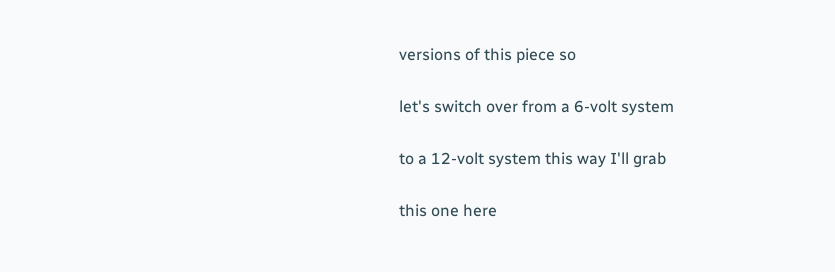versions of this piece so

let's switch over from a 6-volt system

to a 12-volt system this way I'll grab

this one here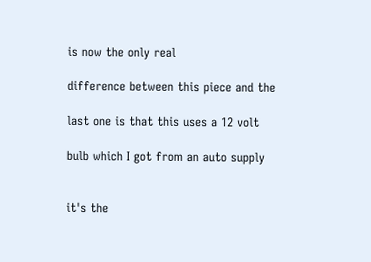is now the only real

difference between this piece and the

last one is that this uses a 12 volt

bulb which I got from an auto supply


it's the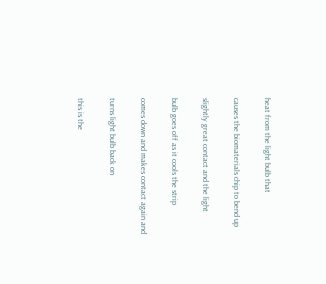heat from the light bulb that

causes the biomaterials chip to bend up

slightly great contact and the light

bulb goes off as it cools the strip

comes down and makes contact again and

turns light bulb back on

this is the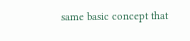same basic concept that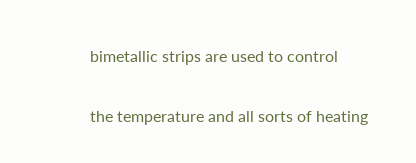bimetallic strips are used to control

the temperature and all sorts of heating